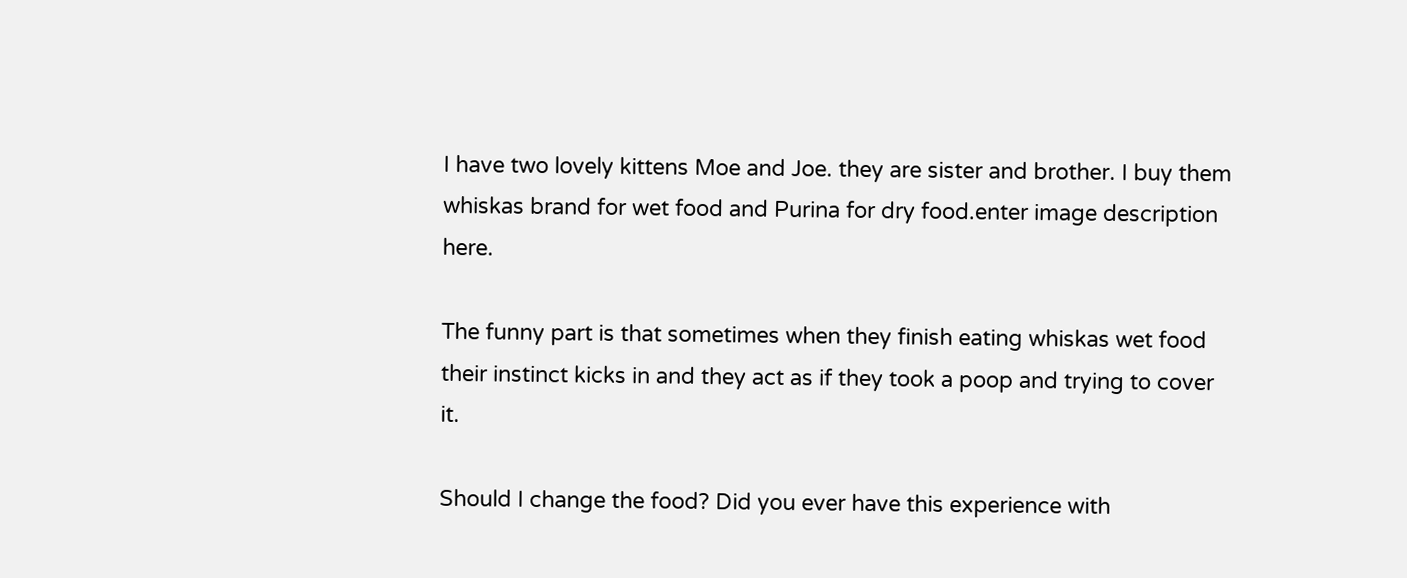I have two lovely kittens Moe and Joe. they are sister and brother. I buy them whiskas brand for wet food and Purina for dry food.enter image description here.

The funny part is that sometimes when they finish eating whiskas wet food their instinct kicks in and they act as if they took a poop and trying to cover it.

Should I change the food? Did you ever have this experience with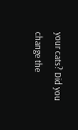your cats? Did you change the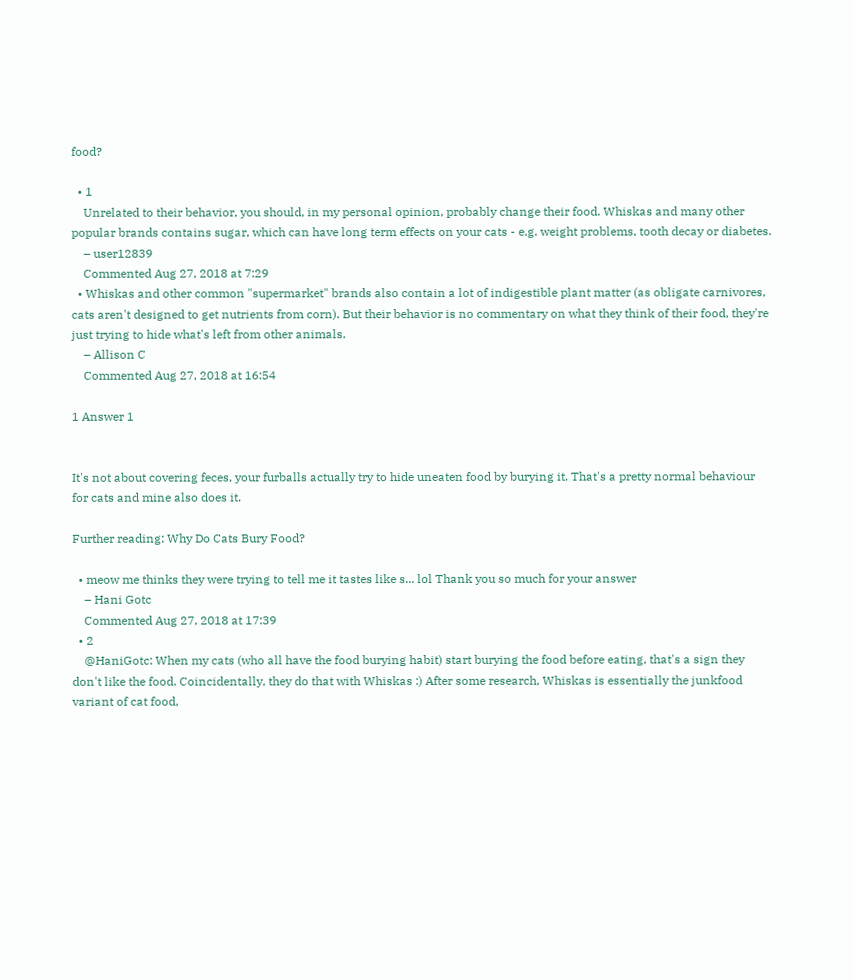food?

  • 1
    Unrelated to their behavior, you should, in my personal opinion, probably change their food. Whiskas and many other popular brands contains sugar, which can have long term effects on your cats - e.g. weight problems, tooth decay or diabetes.
    – user12839
    Commented Aug 27, 2018 at 7:29
  • Whiskas and other common "supermarket" brands also contain a lot of indigestible plant matter (as obligate carnivores, cats aren't designed to get nutrients from corn). But their behavior is no commentary on what they think of their food, they're just trying to hide what's left from other animals.
    – Allison C
    Commented Aug 27, 2018 at 16:54

1 Answer 1


It's not about covering feces, your furballs actually try to hide uneaten food by burying it. That's a pretty normal behaviour for cats and mine also does it.

Further reading: Why Do Cats Bury Food?

  • meow me thinks they were trying to tell me it tastes like s... lol Thank you so much for your answer
    – Hani Gotc
    Commented Aug 27, 2018 at 17:39
  • 2
    @HaniGotc: When my cats (who all have the food burying habit) start burying the food before eating, that's a sign they don't like the food. Coincidentally, they do that with Whiskas :) After some research, Whiskas is essentially the junkfood variant of cat food,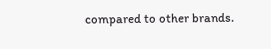compared to other brands.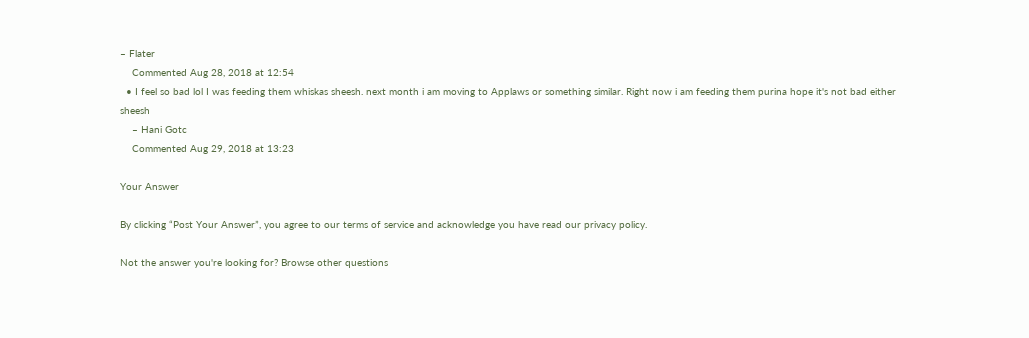– Flater
    Commented Aug 28, 2018 at 12:54
  • I feel so bad lol I was feeding them whiskas sheesh. next month i am moving to Applaws or something similar. Right now i am feeding them purina hope it's not bad either sheesh
    – Hani Gotc
    Commented Aug 29, 2018 at 13:23

Your Answer

By clicking “Post Your Answer”, you agree to our terms of service and acknowledge you have read our privacy policy.

Not the answer you're looking for? Browse other questions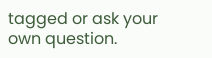tagged or ask your own question.